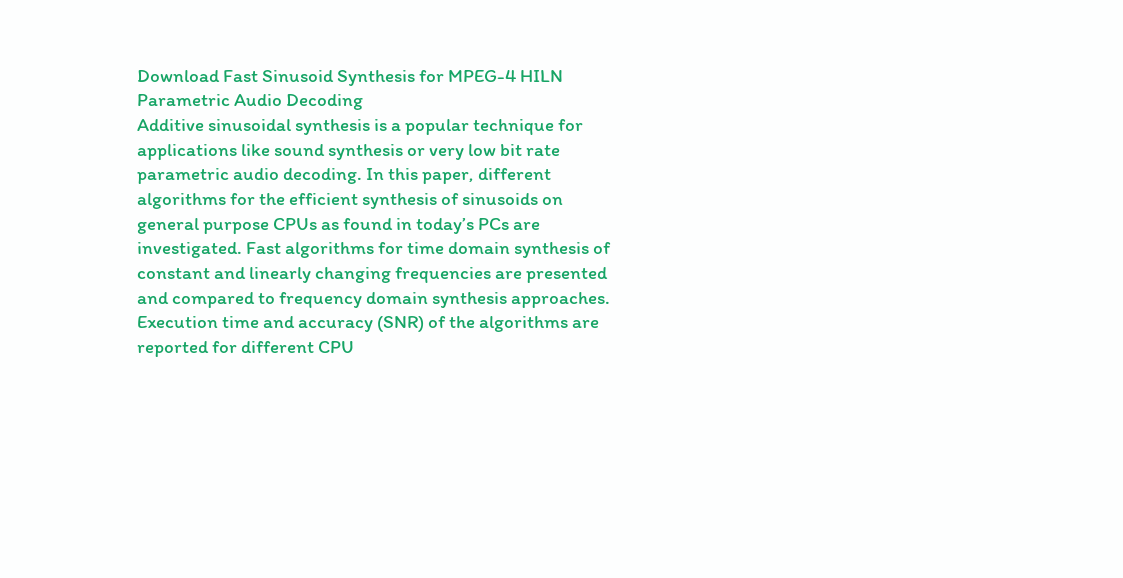Download Fast Sinusoid Synthesis for MPEG-4 HILN Parametric Audio Decoding
Additive sinusoidal synthesis is a popular technique for applications like sound synthesis or very low bit rate parametric audio decoding. In this paper, different algorithms for the efficient synthesis of sinusoids on general purpose CPUs as found in today’s PCs are investigated. Fast algorithms for time domain synthesis of constant and linearly changing frequencies are presented and compared to frequency domain synthesis approaches. Execution time and accuracy (SNR) of the algorithms are reported for different CPU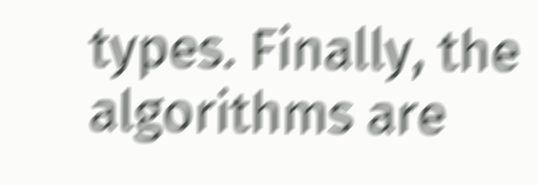types. Finally, the algorithms are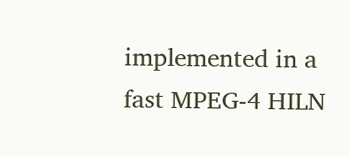implemented in a fast MPEG-4 HILN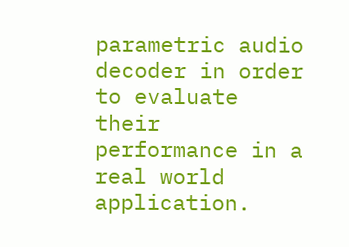parametric audio decoder in order to evaluate their performance in a real world application.